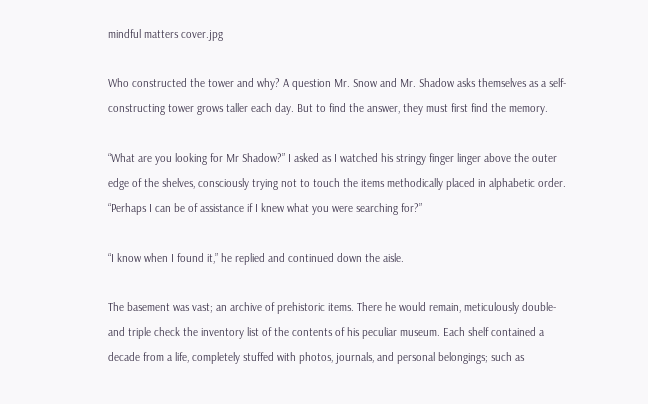mindful matters cover.jpg

Who constructed the tower and why? A question Mr. Snow and Mr. Shadow asks themselves as a self-constructing tower grows taller each day. But to find the answer, they must first find the memory.

“What are you looking for Mr Shadow?” I asked as I watched his stringy finger linger above the outer edge of the shelves, consciously trying not to touch the items methodically placed in alphabetic order. “Perhaps I can be of assistance if I knew what you were searching for?”

“I know when I found it,” he replied and continued down the aisle.

The basement was vast; an archive of prehistoric items. There he would remain, meticulously double- and triple check the inventory list of the contents of his peculiar museum. Each shelf contained a decade from a life, completely stuffed with photos, journals, and personal belongings; such as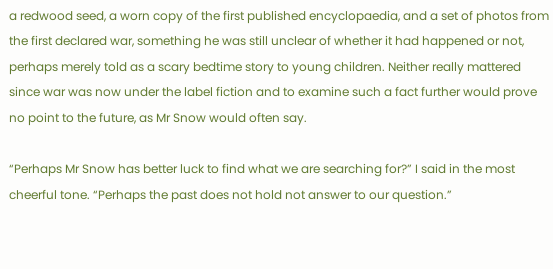a redwood seed, a worn copy of the first published encyclopaedia, and a set of photos from the first declared war, something he was still unclear of whether it had happened or not, perhaps merely told as a scary bedtime story to young children. Neither really mattered since war was now under the label fiction and to examine such a fact further would prove no point to the future, as Mr Snow would often say.

“Perhaps Mr Snow has better luck to find what we are searching for?” I said in the most cheerful tone. “Perhaps the past does not hold not answer to our question.”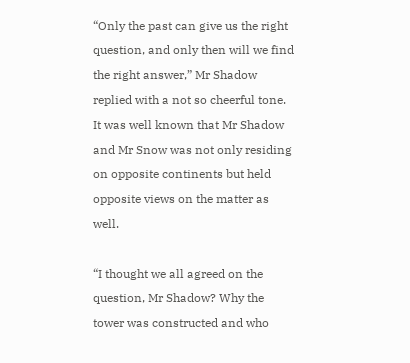“Only the past can give us the right question, and only then will we find the right answer,” Mr Shadow replied with a not so cheerful tone. It was well known that Mr Shadow and Mr Snow was not only residing on opposite continents but held opposite views on the matter as well.

“I thought we all agreed on the question, Mr Shadow? Why the tower was constructed and who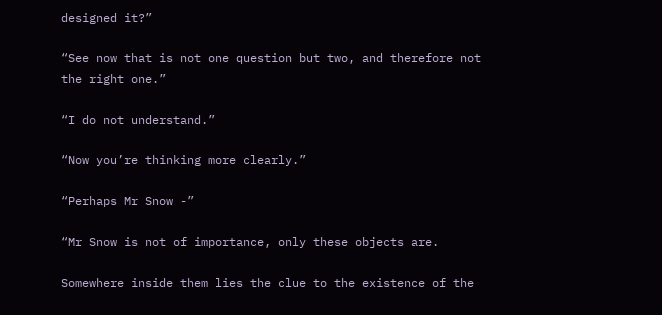designed it?”

“See now that is not one question but two, and therefore not the right one.”

“I do not understand.”

“Now you’re thinking more clearly.”

“Perhaps Mr Snow -”

“Mr Snow is not of importance, only these objects are.

Somewhere inside them lies the clue to the existence of the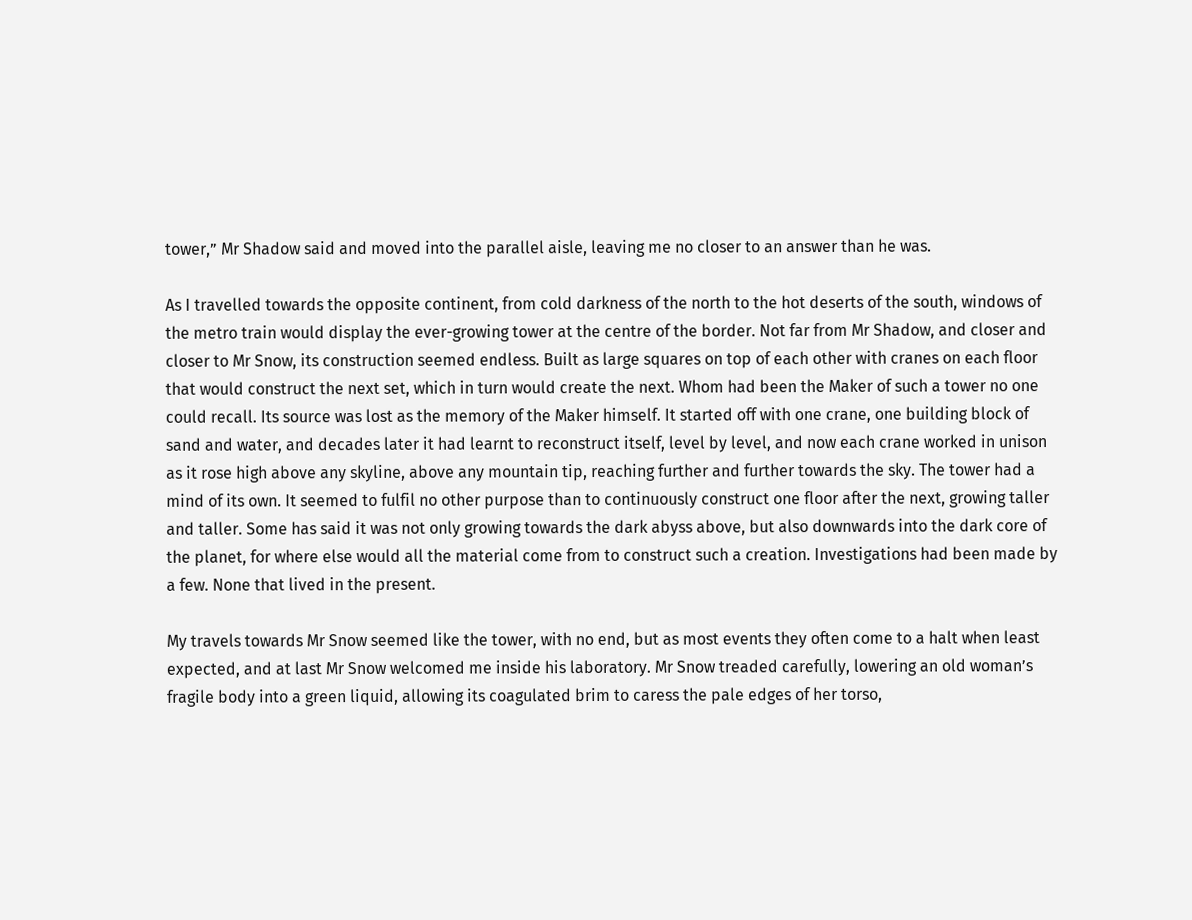tower,” Mr Shadow said and moved into the parallel aisle, leaving me no closer to an answer than he was.

As I travelled towards the opposite continent, from cold darkness of the north to the hot deserts of the south, windows of the metro train would display the ever-growing tower at the centre of the border. Not far from Mr Shadow, and closer and closer to Mr Snow, its construction seemed endless. Built as large squares on top of each other with cranes on each floor that would construct the next set, which in turn would create the next. Whom had been the Maker of such a tower no one could recall. Its source was lost as the memory of the Maker himself. It started off with one crane, one building block of sand and water, and decades later it had learnt to reconstruct itself, level by level, and now each crane worked in unison as it rose high above any skyline, above any mountain tip, reaching further and further towards the sky. The tower had a mind of its own. It seemed to fulfil no other purpose than to continuously construct one floor after the next, growing taller and taller. Some has said it was not only growing towards the dark abyss above, but also downwards into the dark core of the planet, for where else would all the material come from to construct such a creation. Investigations had been made by a few. None that lived in the present.

My travels towards Mr Snow seemed like the tower, with no end, but as most events they often come to a halt when least expected, and at last Mr Snow welcomed me inside his laboratory. Mr Snow treaded carefully, lowering an old woman’s fragile body into a green liquid, allowing its coagulated brim to caress the pale edges of her torso,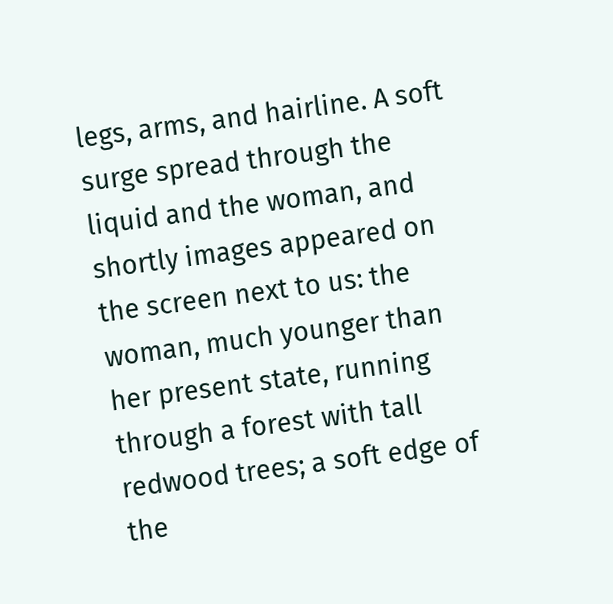legs, arms, and hairline. A soft surge spread through the liquid and the woman, and shortly images appeared on the screen next to us: the woman, much younger than her present state, running through a forest with tall redwood trees; a soft edge of the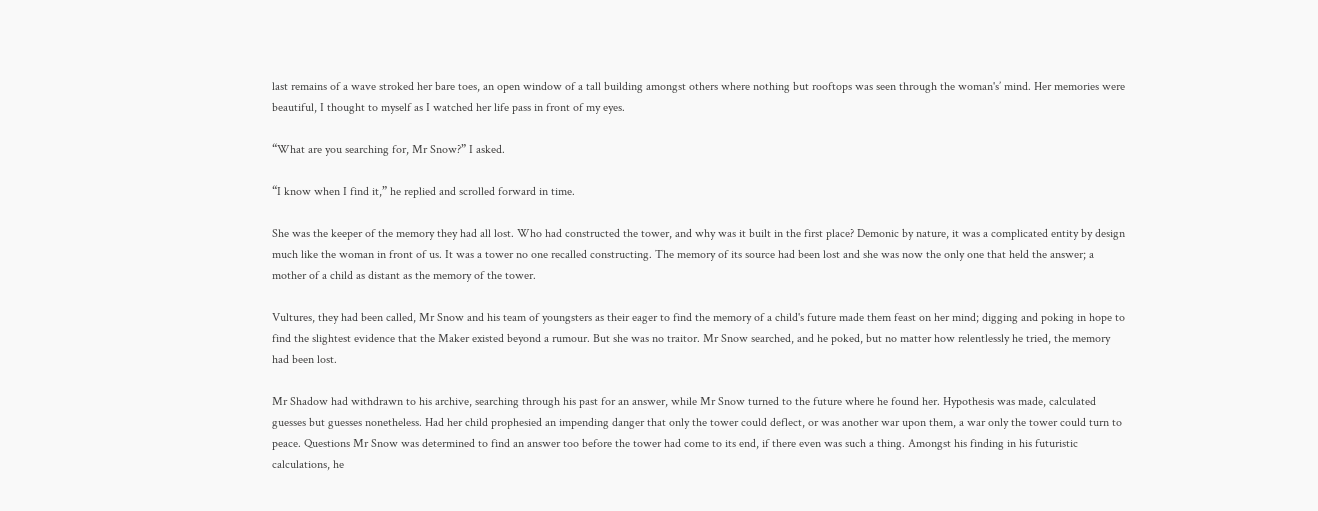last remains of a wave stroked her bare toes, an open window of a tall building amongst others where nothing but rooftops was seen through the woman's’ mind. Her memories were beautiful, I thought to myself as I watched her life pass in front of my eyes.

“What are you searching for, Mr Snow?” I asked.

“I know when I find it,” he replied and scrolled forward in time.

She was the keeper of the memory they had all lost. Who had constructed the tower, and why was it built in the first place? Demonic by nature, it was a complicated entity by design much like the woman in front of us. It was a tower no one recalled constructing. The memory of its source had been lost and she was now the only one that held the answer; a mother of a child as distant as the memory of the tower.

Vultures, they had been called, Mr Snow and his team of youngsters as their eager to find the memory of a child's future made them feast on her mind; digging and poking in hope to find the slightest evidence that the Maker existed beyond a rumour. But she was no traitor. Mr Snow searched, and he poked, but no matter how relentlessly he tried, the memory had been lost.

Mr Shadow had withdrawn to his archive, searching through his past for an answer, while Mr Snow turned to the future where he found her. Hypothesis was made, calculated guesses but guesses nonetheless. Had her child prophesied an impending danger that only the tower could deflect, or was another war upon them, a war only the tower could turn to peace. Questions Mr Snow was determined to find an answer too before the tower had come to its end, if there even was such a thing. Amongst his finding in his futuristic calculations, he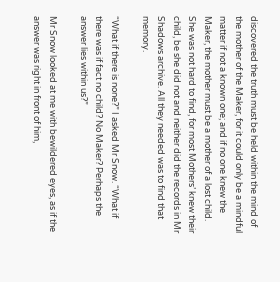discovered the truth must be held within the mind of the mother of the Maker, for it could only be a mindful matter if not a known one; and if no one knew the Maker, the mother must be a mother of a lost child. She was not hard to find, for most Mothers’ knew their child, be she did not and neither did the records in Mr Shadows archive. All they needed was to find that memory.

“What if there is none?” I asked Mr Snow. “What if there was if fact no child? No Maker? Perhaps the answer lies within us?”

Mr Snow looked at me with bewildered eyes, as if the answer was right in front of him,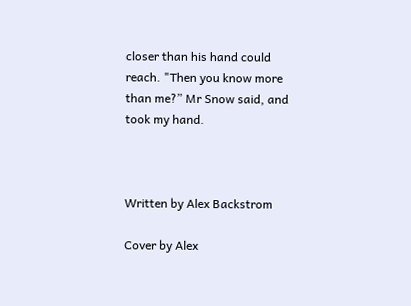closer than his hand could reach. "Then you know more than me?” Mr Snow said, and took my hand.



Written by Alex Backstrom

Cover by Alex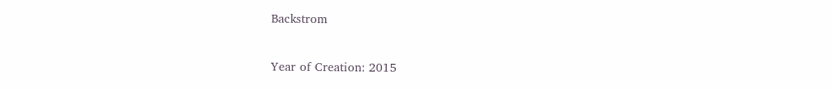Backstrom

Year of Creation: 2015